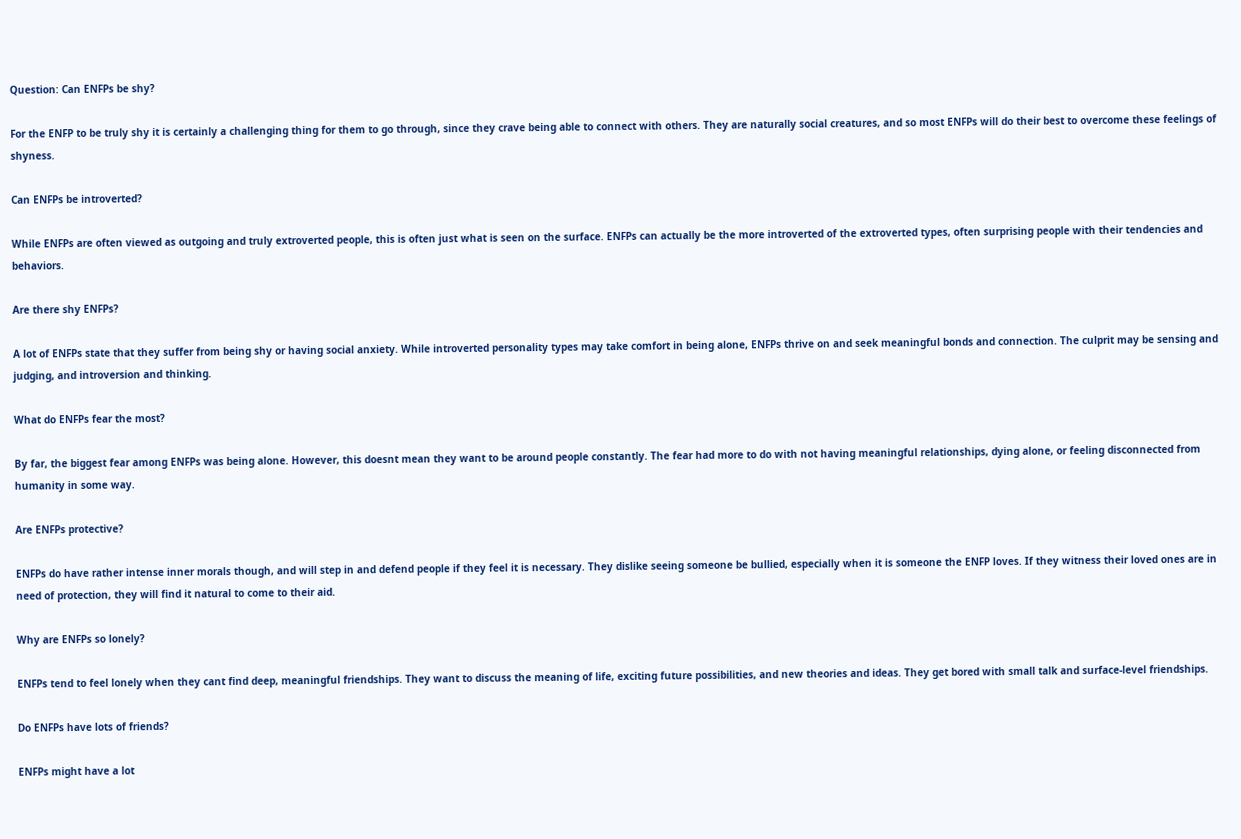Question: Can ENFPs be shy?

For the ENFP to be truly shy it is certainly a challenging thing for them to go through, since they crave being able to connect with others. They are naturally social creatures, and so most ENFPs will do their best to overcome these feelings of shyness.

Can ENFPs be introverted?

While ENFPs are often viewed as outgoing and truly extroverted people, this is often just what is seen on the surface. ENFPs can actually be the more introverted of the extroverted types, often surprising people with their tendencies and behaviors.

Are there shy ENFPs?

A lot of ENFPs state that they suffer from being shy or having social anxiety. While introverted personality types may take comfort in being alone, ENFPs thrive on and seek meaningful bonds and connection. The culprit may be sensing and judging, and introversion and thinking.

What do ENFPs fear the most?

By far, the biggest fear among ENFPs was being alone. However, this doesnt mean they want to be around people constantly. The fear had more to do with not having meaningful relationships, dying alone, or feeling disconnected from humanity in some way.

Are ENFPs protective?

ENFPs do have rather intense inner morals though, and will step in and defend people if they feel it is necessary. They dislike seeing someone be bullied, especially when it is someone the ENFP loves. If they witness their loved ones are in need of protection, they will find it natural to come to their aid.

Why are ENFPs so lonely?

ENFPs tend to feel lonely when they cant find deep, meaningful friendships. They want to discuss the meaning of life, exciting future possibilities, and new theories and ideas. They get bored with small talk and surface-level friendships.

Do ENFPs have lots of friends?

ENFPs might have a lot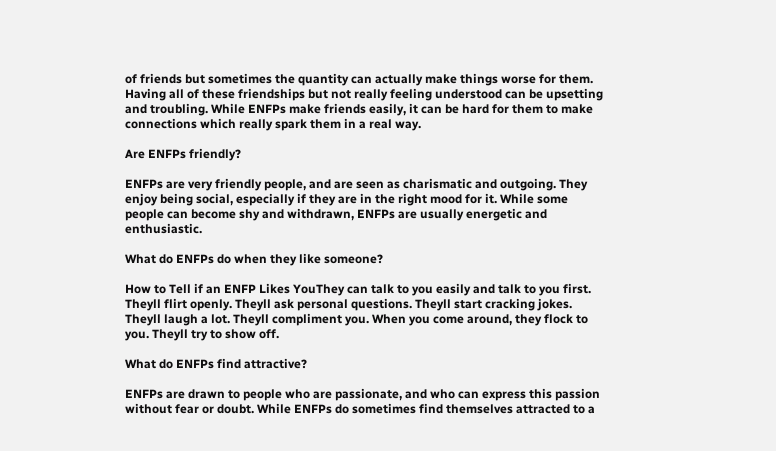of friends but sometimes the quantity can actually make things worse for them. Having all of these friendships but not really feeling understood can be upsetting and troubling. While ENFPs make friends easily, it can be hard for them to make connections which really spark them in a real way.

Are ENFPs friendly?

ENFPs are very friendly people, and are seen as charismatic and outgoing. They enjoy being social, especially if they are in the right mood for it. While some people can become shy and withdrawn, ENFPs are usually energetic and enthusiastic.

What do ENFPs do when they like someone?

How to Tell if an ENFP Likes YouThey can talk to you easily and talk to you first. Theyll flirt openly. Theyll ask personal questions. Theyll start cracking jokes. Theyll laugh a lot. Theyll compliment you. When you come around, they flock to you. Theyll try to show off.

What do ENFPs find attractive?

ENFPs are drawn to people who are passionate, and who can express this passion without fear or doubt. While ENFPs do sometimes find themselves attracted to a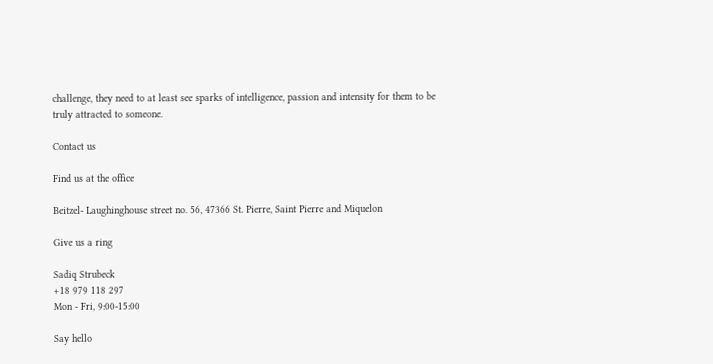challenge, they need to at least see sparks of intelligence, passion and intensity for them to be truly attracted to someone.

Contact us

Find us at the office

Beitzel- Laughinghouse street no. 56, 47366 St. Pierre, Saint Pierre and Miquelon

Give us a ring

Sadiq Strubeck
+18 979 118 297
Mon - Fri, 9:00-15:00

Say hello